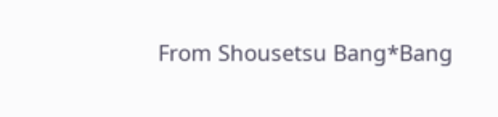From Shousetsu Bang*Bang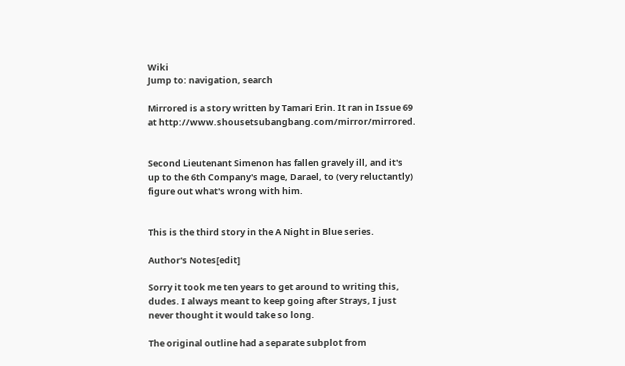Wiki
Jump to: navigation, search

Mirrored is a story written by Tamari Erin. It ran in Issue 69 at http://www.shousetsubangbang.com/mirror/mirrored.


Second Lieutenant Simenon has fallen gravely ill, and it's up to the 6th Company's mage, Darael, to (very reluctantly) figure out what's wrong with him.


This is the third story in the A Night in Blue series.

Author's Notes[edit]

Sorry it took me ten years to get around to writing this, dudes. I always meant to keep going after Strays, I just never thought it would take so long.

The original outline had a separate subplot from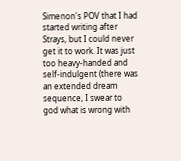Simenon's POV that I had started writing after Strays, but I could never get it to work. It was just too heavy-handed and self-indulgent (there was an extended dream sequence, I swear to god what is wrong with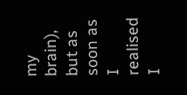my brain), but as soon as I realised I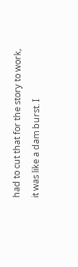had to cut that for the story to work, it was like a dam burst. I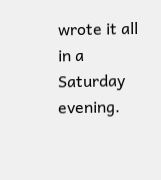wrote it all in a Saturday evening.